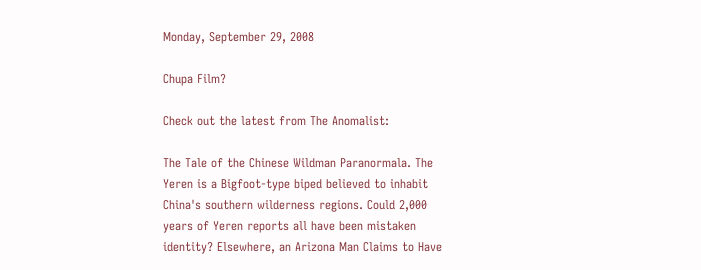Monday, September 29, 2008

Chupa Film?

Check out the latest from The Anomalist:

The Tale of the Chinese Wildman Paranormala. The Yeren is a Bigfoot-type biped believed to inhabit China's southern wilderness regions. Could 2,000 years of Yeren reports all have been mistaken identity? Elsewhere, an Arizona Man Claims to Have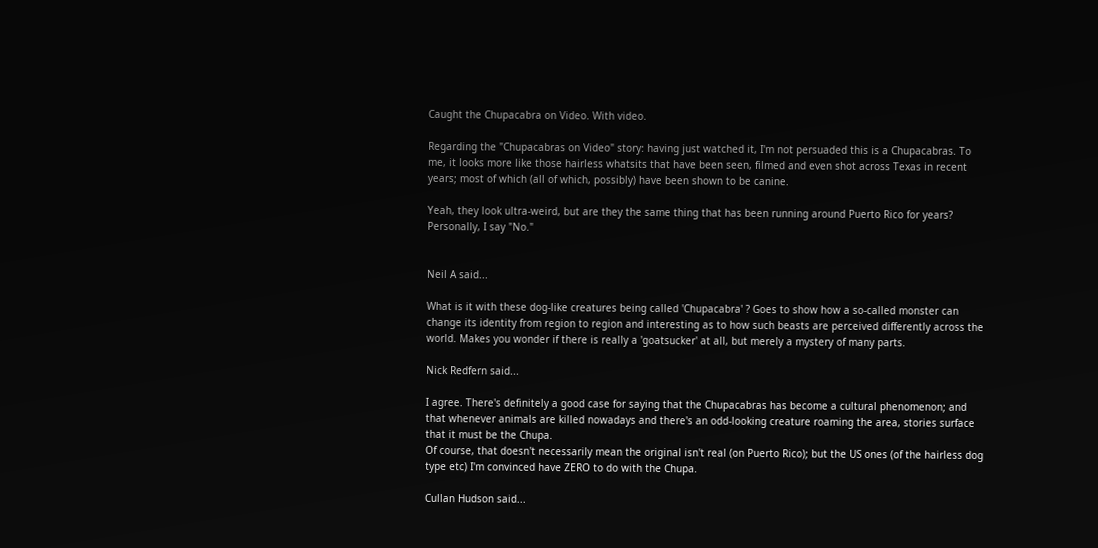Caught the Chupacabra on Video. With video.

Regarding the "Chupacabras on Video" story: having just watched it, I'm not persuaded this is a Chupacabras. To me, it looks more like those hairless whatsits that have been seen, filmed and even shot across Texas in recent years; most of which (all of which, possibly) have been shown to be canine.

Yeah, they look ultra-weird, but are they the same thing that has been running around Puerto Rico for years? Personally, I say "No."


Neil A said...

What is it with these dog-like creatures being called 'Chupacabra' ? Goes to show how a so-called monster can change its identity from region to region and interesting as to how such beasts are perceived differently across the world. Makes you wonder if there is really a 'goatsucker' at all, but merely a mystery of many parts.

Nick Redfern said...

I agree. There's definitely a good case for saying that the Chupacabras has become a cultural phenomenon; and that whenever animals are killed nowadays and there's an odd-looking creature roaming the area, stories surface that it must be the Chupa.
Of course, that doesn't necessarily mean the original isn't real (on Puerto Rico); but the US ones (of the hairless dog type etc) I'm convinced have ZERO to do with the Chupa.

Cullan Hudson said...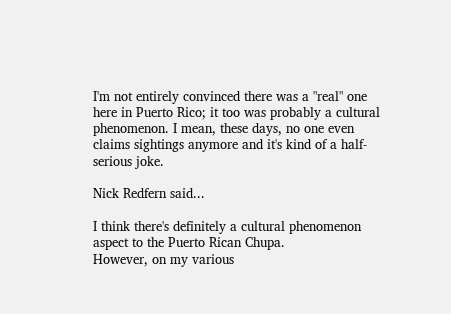I'm not entirely convinced there was a "real" one here in Puerto Rico; it too was probably a cultural phenomenon. I mean, these days, no one even claims sightings anymore and it's kind of a half-serious joke.

Nick Redfern said...

I think there's definitely a cultural phenomenon aspect to the Puerto Rican Chupa.
However, on my various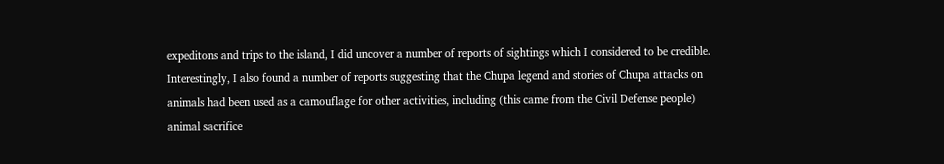expeditons and trips to the island, I did uncover a number of reports of sightings which I considered to be credible.
Interestingly, I also found a number of reports suggesting that the Chupa legend and stories of Chupa attacks on animals had been used as a camouflage for other activities, including (this came from the Civil Defense people) animal sacrifice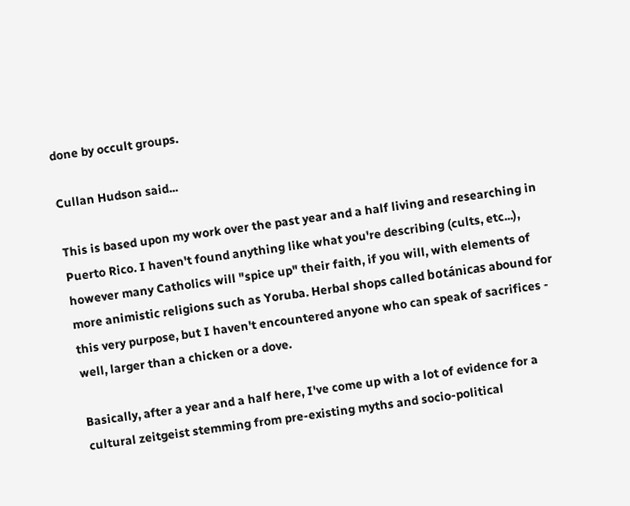done by occult groups.

Cullan Hudson said...

This is based upon my work over the past year and a half living and researching in Puerto Rico. I haven't found anything like what you're describing (cults, etc...), however many Catholics will "spice up" their faith, if you will, with elements of more animistic religions such as Yoruba. Herbal shops called botánicas abound for this very purpose, but I haven't encountered anyone who can speak of sacrifices - well, larger than a chicken or a dove.

Basically, after a year and a half here, I've come up with a lot of evidence for a cultural zeitgeist stemming from pre-existing myths and socio-political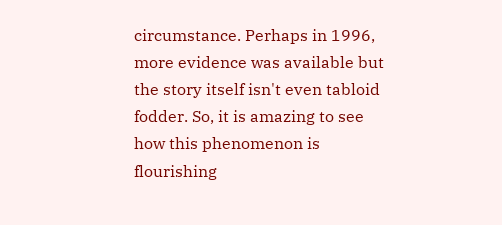circumstance. Perhaps in 1996, more evidence was available but the story itself isn't even tabloid fodder. So, it is amazing to see how this phenomenon is flourishing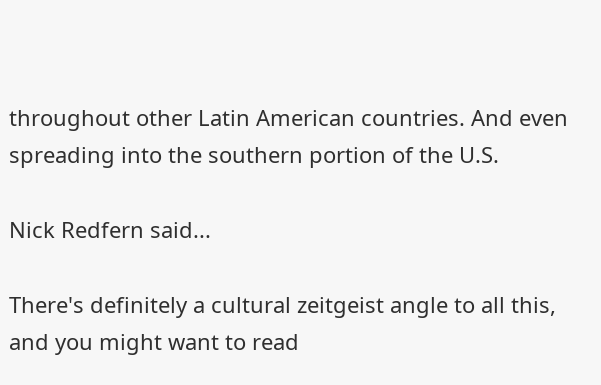throughout other Latin American countries. And even spreading into the southern portion of the U.S.

Nick Redfern said...

There's definitely a cultural zeitgeist angle to all this, and you might want to read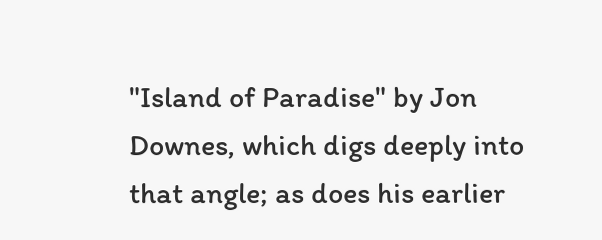"Island of Paradise" by Jon Downes, which digs deeply into that angle; as does his earlier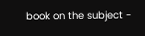book on the subject -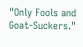"Only Fools and Goat-Suckers."